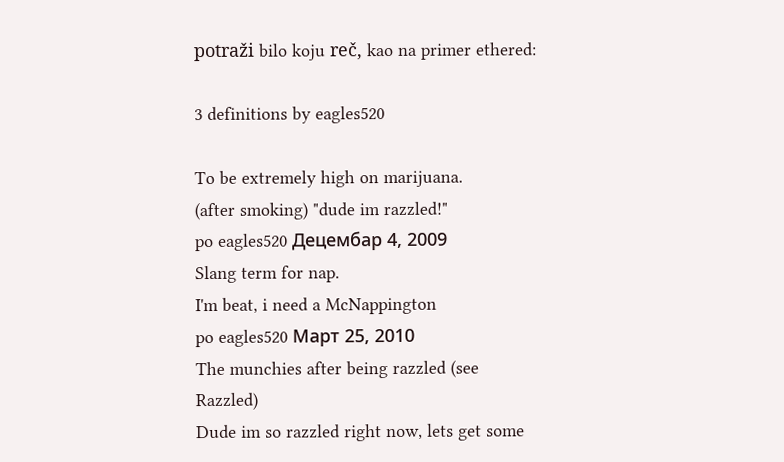potraži bilo koju reč, kao na primer ethered:

3 definitions by eagles520

To be extremely high on marijuana.
(after smoking) "dude im razzled!"
po eagles520 Децембар 4, 2009
Slang term for nap.
I'm beat, i need a McNappington
po eagles520 Март 25, 2010
The munchies after being razzled (see Razzled)
Dude im so razzled right now, lets get some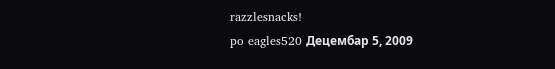razzlesnacks!
po eagles520 Децембар 5, 2009